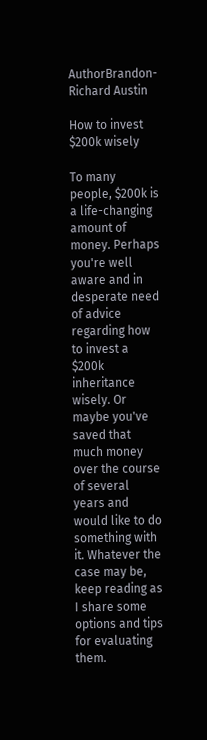AuthorBrandon-Richard Austin

How to invest $200k wisely

To many people, $200k is a life-changing amount of money. Perhaps you're well aware and in desperate need of advice regarding how to invest a $200k inheritance wisely. Or maybe you've saved that much money over the course of several years and would like to do something with it. Whatever the case may be, keep reading as I share some options and tips for evaluating them.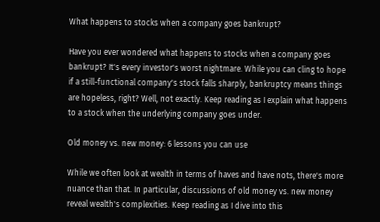What happens to stocks when a company goes bankrupt?

Have you ever wondered what happens to stocks when a company goes bankrupt? It's every investor's worst nightmare. While you can cling to hope if a still-functional company's stock falls sharply, bankruptcy means things are hopeless, right? Well, not exactly. Keep reading as I explain what happens to a stock when the underlying company goes under.

Old money vs. new money: 6 lessons you can use

While we often look at wealth in terms of haves and have nots, there's more nuance than that. In particular, discussions of old money vs. new money reveal wealth's complexities. Keep reading as I dive into this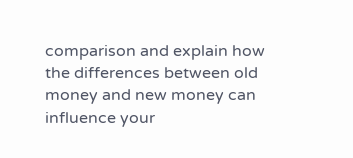comparison and explain how the differences between old money and new money can influence your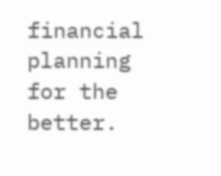financial planning for the better.